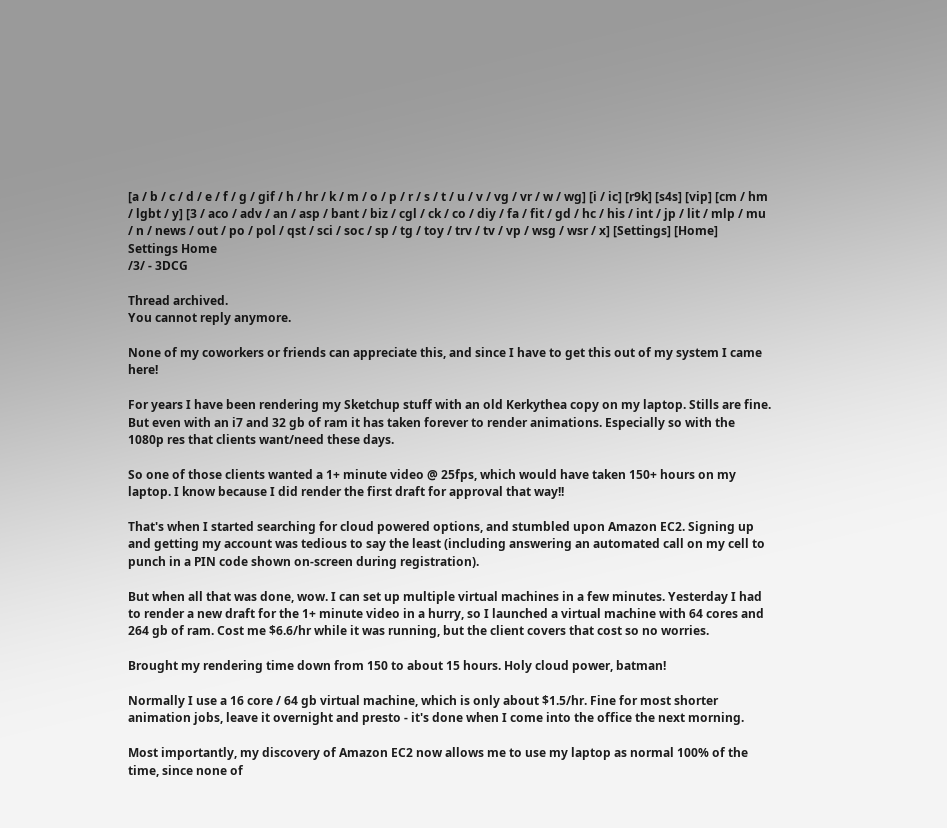[a / b / c / d / e / f / g / gif / h / hr / k / m / o / p / r / s / t / u / v / vg / vr / w / wg] [i / ic] [r9k] [s4s] [vip] [cm / hm / lgbt / y] [3 / aco / adv / an / asp / bant / biz / cgl / ck / co / diy / fa / fit / gd / hc / his / int / jp / lit / mlp / mu / n / news / out / po / pol / qst / sci / soc / sp / tg / toy / trv / tv / vp / wsg / wsr / x] [Settings] [Home]
Settings Home
/3/ - 3DCG

Thread archived.
You cannot reply anymore.

None of my coworkers or friends can appreciate this, and since I have to get this out of my system I came here!

For years I have been rendering my Sketchup stuff with an old Kerkythea copy on my laptop. Stills are fine. But even with an i7 and 32 gb of ram it has taken forever to render animations. Especially so with the 1080p res that clients want/need these days.

So one of those clients wanted a 1+ minute video @ 25fps, which would have taken 150+ hours on my laptop. I know because I did render the first draft for approval that way!!

That's when I started searching for cloud powered options, and stumbled upon Amazon EC2. Signing up and getting my account was tedious to say the least (including answering an automated call on my cell to punch in a PIN code shown on-screen during registration).

But when all that was done, wow. I can set up multiple virtual machines in a few minutes. Yesterday I had to render a new draft for the 1+ minute video in a hurry, so I launched a virtual machine with 64 cores and 264 gb of ram. Cost me $6.6/hr while it was running, but the client covers that cost so no worries.

Brought my rendering time down from 150 to about 15 hours. Holy cloud power, batman!

Normally I use a 16 core / 64 gb virtual machine, which is only about $1.5/hr. Fine for most shorter animation jobs, leave it overnight and presto - it's done when I come into the office the next morning.

Most importantly, my discovery of Amazon EC2 now allows me to use my laptop as normal 100% of the time, since none of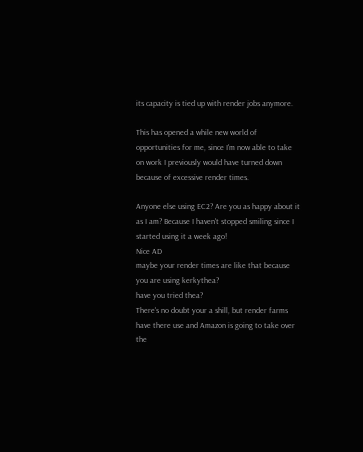its capacity is tied up with render jobs anymore.

This has opened a while new world of opportunities for me, since I'm now able to take on work I previously would have turned down because of excessive render times.

Anyone else using EC2? Are you as happy about it as I am? Because I haven't stopped smiling since I started using it a week ago!
Nice AD
maybe your render times are like that because you are using kerkythea?
have you tried thea?
There's no doubt your a shill, but render farms have there use and Amazon is going to take over the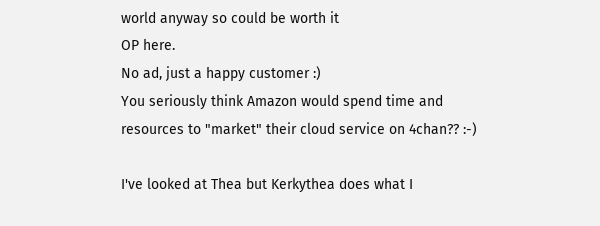world anyway so could be worth it
OP here.
No ad, just a happy customer :)
You seriously think Amazon would spend time and resources to "market" their cloud service on 4chan?? :-)

I've looked at Thea but Kerkythea does what I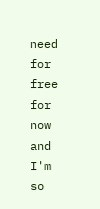need for free for now and I'm so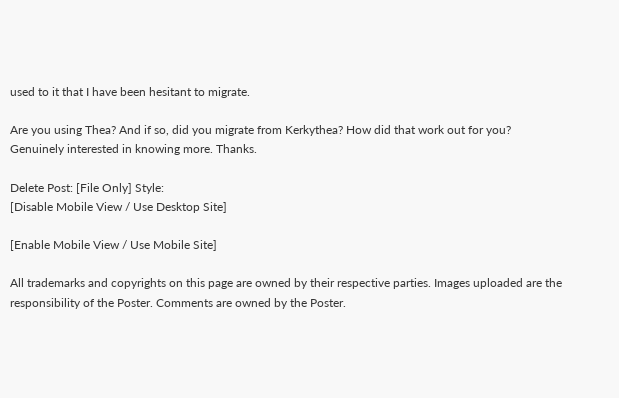used to it that I have been hesitant to migrate.

Are you using Thea? And if so, did you migrate from Kerkythea? How did that work out for you? Genuinely interested in knowing more. Thanks.

Delete Post: [File Only] Style:
[Disable Mobile View / Use Desktop Site]

[Enable Mobile View / Use Mobile Site]

All trademarks and copyrights on this page are owned by their respective parties. Images uploaded are the responsibility of the Poster. Comments are owned by the Poster.